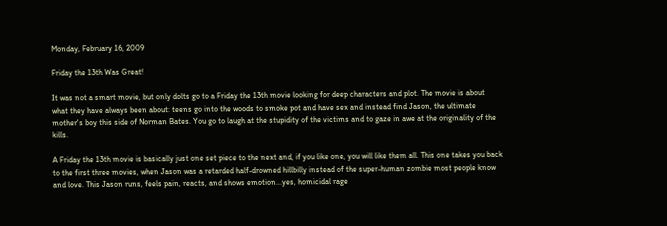Monday, February 16, 2009

Friday the 13th Was Great!

It was not a smart movie, but only dolts go to a Friday the 13th movie looking for deep characters and plot. The movie is about what they have always been about: teens go into the woods to smoke pot and have sex and instead find Jason, the ultimate mother's boy this side of Norman Bates. You go to laugh at the stupidity of the victims and to gaze in awe at the originality of the kills.

A Friday the 13th movie is basically just one set piece to the next and, if you like one, you will like them all. This one takes you back to the first three movies, when Jason was a retarded half-drowned hillbilly instead of the super-human zombie most people know and love. This Jason runs, feels pain, reacts, and shows emotion...yes, homicidal rage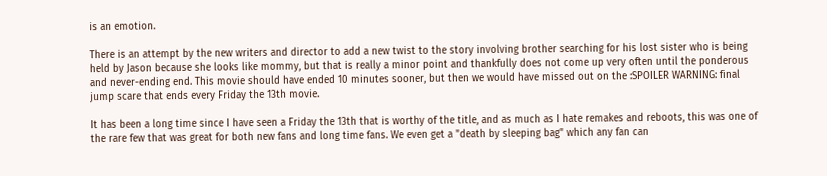is an emotion.

There is an attempt by the new writers and director to add a new twist to the story involving brother searching for his lost sister who is being held by Jason because she looks like mommy, but that is really a minor point and thankfully does not come up very often until the ponderous and never-ending end. This movie should have ended 10 minutes sooner, but then we would have missed out on the :SPOILER WARNING: final jump scare that ends every Friday the 13th movie.

It has been a long time since I have seen a Friday the 13th that is worthy of the title, and as much as I hate remakes and reboots, this was one of the rare few that was great for both new fans and long time fans. We even get a "death by sleeping bag" which any fan can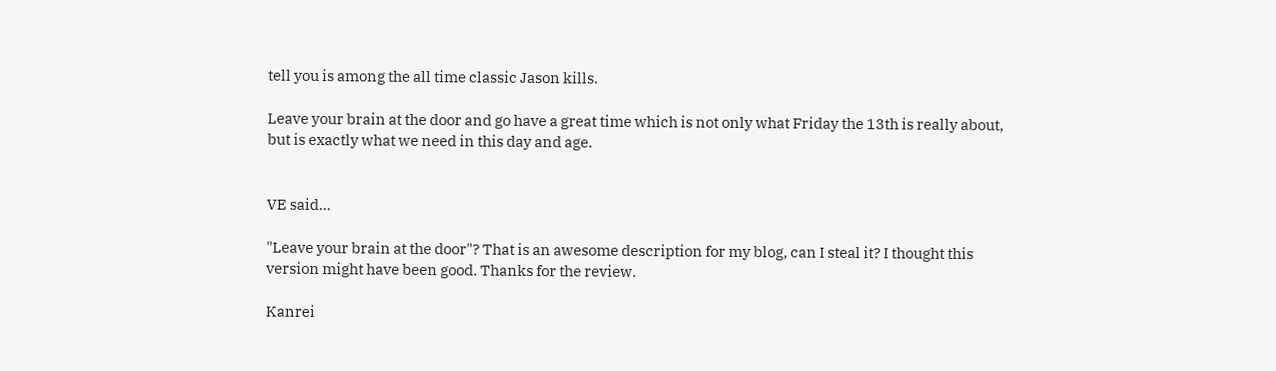tell you is among the all time classic Jason kills.

Leave your brain at the door and go have a great time which is not only what Friday the 13th is really about, but is exactly what we need in this day and age.


VE said...

"Leave your brain at the door"? That is an awesome description for my blog, can I steal it? I thought this version might have been good. Thanks for the review.

Kanrei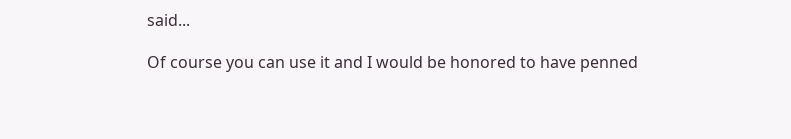said...

Of course you can use it and I would be honored to have penned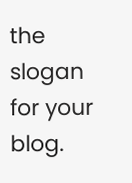the slogan for your blog.